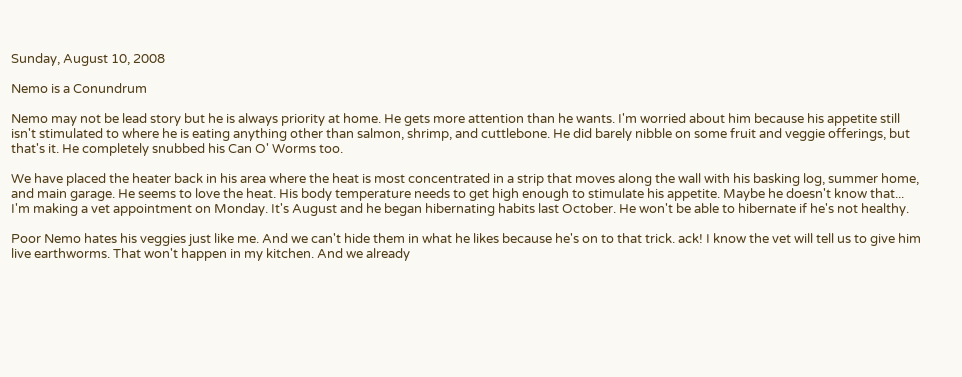Sunday, August 10, 2008

Nemo is a Conundrum

Nemo may not be lead story but he is always priority at home. He gets more attention than he wants. I'm worried about him because his appetite still isn't stimulated to where he is eating anything other than salmon, shrimp, and cuttlebone. He did barely nibble on some fruit and veggie offerings, but that's it. He completely snubbed his Can O' Worms too.

We have placed the heater back in his area where the heat is most concentrated in a strip that moves along the wall with his basking log, summer home, and main garage. He seems to love the heat. His body temperature needs to get high enough to stimulate his appetite. Maybe he doesn't know that... I'm making a vet appointment on Monday. It's August and he began hibernating habits last October. He won't be able to hibernate if he's not healthy.

Poor Nemo hates his veggies just like me. And we can't hide them in what he likes because he's on to that trick. ack! I know the vet will tell us to give him live earthworms. That won't happen in my kitchen. And we already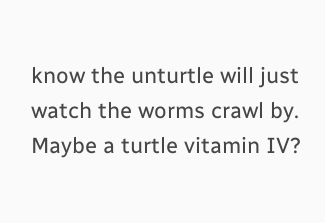know the unturtle will just watch the worms crawl by. Maybe a turtle vitamin IV?